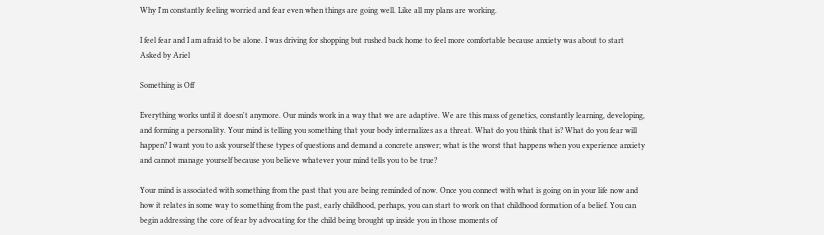Why I'm constantly feeling worried and fear even when things are going well. Like all my plans are working.

I feel fear and I am afraid to be alone. I was driving for shopping but rushed back home to feel more comfortable because anxiety was about to start
Asked by Ariel

Something is Off

Everything works until it doesn't anymore. Our minds work in a way that we are adaptive. We are this mass of genetics, constantly learning, developing, and forming a personality. Your mind is telling you something that your body internalizes as a threat. What do you think that is? What do you fear will happen? I want you to ask yourself these types of questions and demand a concrete answer; what is the worst that happens when you experience anxiety and cannot manage yourself because you believe whatever your mind tells you to be true?

Your mind is associated with something from the past that you are being reminded of now. Once you connect with what is going on in your life now and how it relates in some way to something from the past, early childhood, perhaps, you can start to work on that childhood formation of a belief. You can begin addressing the core of fear by advocating for the child being brought up inside you in those moments of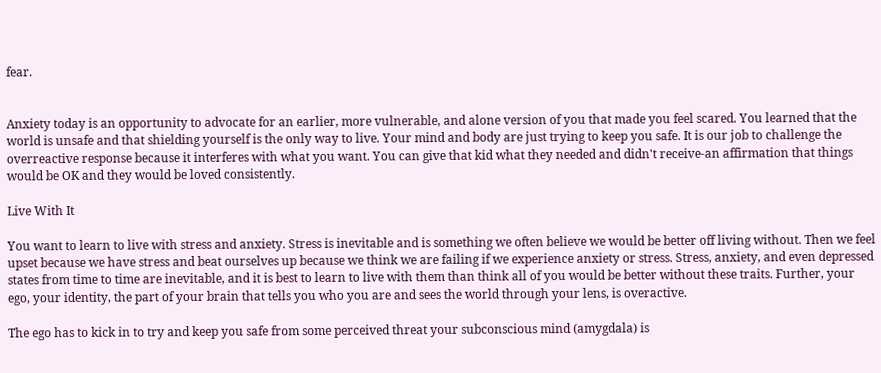fear.


Anxiety today is an opportunity to advocate for an earlier, more vulnerable, and alone version of you that made you feel scared. You learned that the world is unsafe and that shielding yourself is the only way to live. Your mind and body are just trying to keep you safe. It is our job to challenge the overreactive response because it interferes with what you want. You can give that kid what they needed and didn't receive-an affirmation that things would be OK and they would be loved consistently.

Live With It

You want to learn to live with stress and anxiety. Stress is inevitable and is something we often believe we would be better off living without. Then we feel upset because we have stress and beat ourselves up because we think we are failing if we experience anxiety or stress. Stress, anxiety, and even depressed states from time to time are inevitable, and it is best to learn to live with them than think all of you would be better without these traits. Further, your ego, your identity, the part of your brain that tells you who you are and sees the world through your lens, is overactive.

The ego has to kick in to try and keep you safe from some perceived threat your subconscious mind (amygdala) is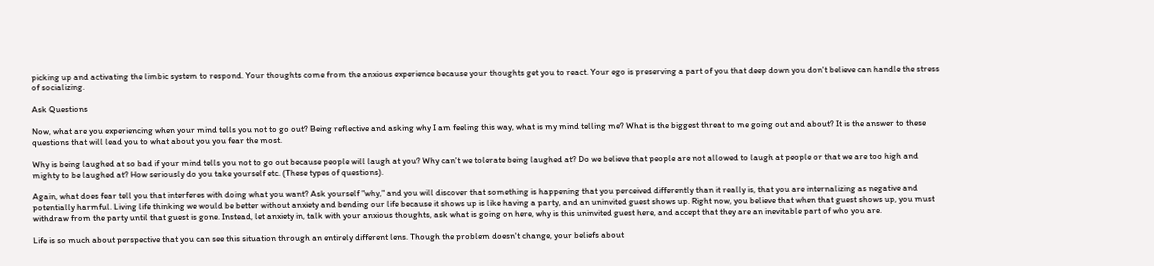picking up and activating the limbic system to respond. Your thoughts come from the anxious experience because your thoughts get you to react. Your ego is preserving a part of you that deep down you don't believe can handle the stress of socializing.

Ask Questions

Now, what are you experiencing when your mind tells you not to go out? Being reflective and asking why I am feeling this way, what is my mind telling me? What is the biggest threat to me going out and about? It is the answer to these questions that will lead you to what about you you fear the most.

Why is being laughed at so bad if your mind tells you not to go out because people will laugh at you? Why can't we tolerate being laughed at? Do we believe that people are not allowed to laugh at people or that we are too high and mighty to be laughed at? How seriously do you take yourself etc. (These types of questions).

Again, what does fear tell you that interferes with doing what you want? Ask yourself "why," and you will discover that something is happening that you perceived differently than it really is, that you are internalizing as negative and potentially harmful. Living life thinking we would be better without anxiety and bending our life because it shows up is like having a party, and an uninvited guest shows up. Right now, you believe that when that guest shows up, you must withdraw from the party until that guest is gone. Instead, let anxiety in, talk with your anxious thoughts, ask what is going on here, why is this uninvited guest here, and accept that they are an inevitable part of who you are.

Life is so much about perspective that you can see this situation through an entirely different lens. Though the problem doesn't change, your beliefs about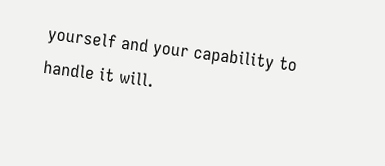yourself and your capability to handle it will.